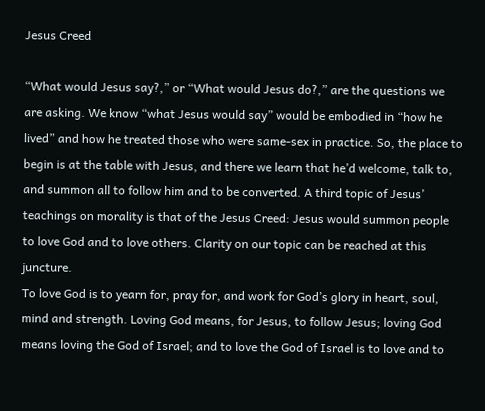Jesus Creed

“What would Jesus say?,” or “What would Jesus do?,” are the questions we are asking. We know “what Jesus would say” would be embodied in “how he lived” and how he treated those who were same-sex in practice. So, the place to begin is at the table with Jesus, and there we learn that he’d welcome, talk to, and summon all to follow him and to be converted. A third topic of Jesus’ teachings on morality is that of the Jesus Creed: Jesus would summon people to love God and to love others. Clarity on our topic can be reached at this juncture.
To love God is to yearn for, pray for, and work for God’s glory in heart, soul, mind and strength. Loving God means, for Jesus, to follow Jesus; loving God means loving the God of Israel; and to love the God of Israel is to love and to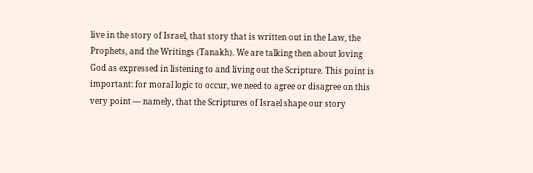live in the story of Israel, that story that is written out in the Law, the Prophets, and the Writings (Tanakh). We are talking then about loving God as expressed in listening to and living out the Scripture. This point is important: for moral logic to occur, we need to agree or disagree on this very point — namely, that the Scriptures of Israel shape our story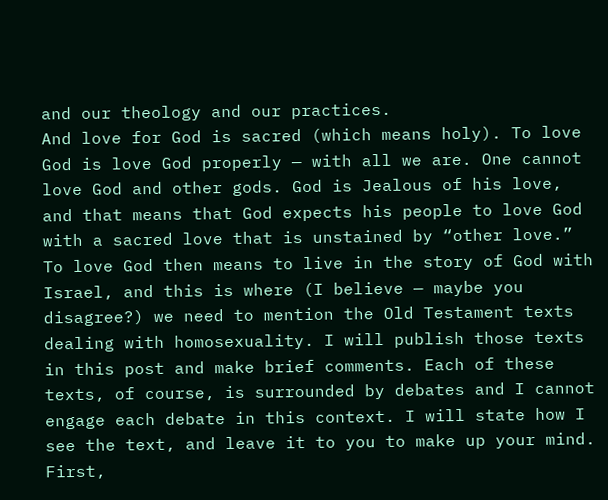and our theology and our practices.
And love for God is sacred (which means holy). To love God is love God properly — with all we are. One cannot love God and other gods. God is Jealous of his love, and that means that God expects his people to love God with a sacred love that is unstained by “other love.”
To love God then means to live in the story of God with Israel, and this is where (I believe — maybe you disagree?) we need to mention the Old Testament texts dealing with homosexuality. I will publish those texts in this post and make brief comments. Each of these texts, of course, is surrounded by debates and I cannot engage each debate in this context. I will state how I see the text, and leave it to you to make up your mind.
First,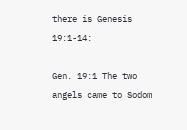there is Genesis 19:1-14:

Gen. 19:1 The two angels came to Sodom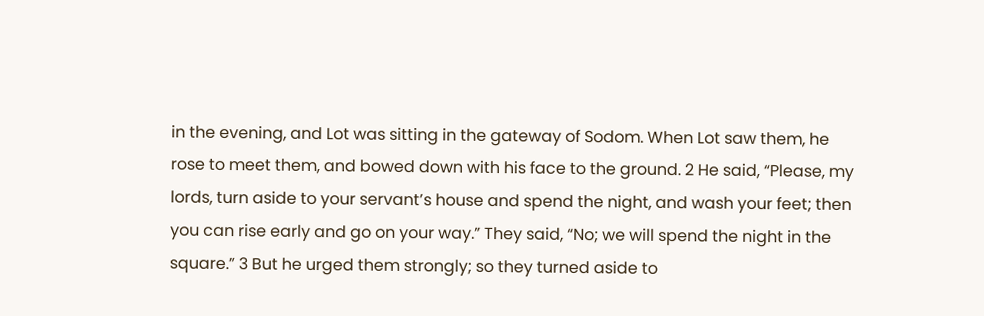in the evening, and Lot was sitting in the gateway of Sodom. When Lot saw them, he rose to meet them, and bowed down with his face to the ground. 2 He said, “Please, my lords, turn aside to your servant’s house and spend the night, and wash your feet; then you can rise early and go on your way.” They said, “No; we will spend the night in the square.” 3 But he urged them strongly; so they turned aside to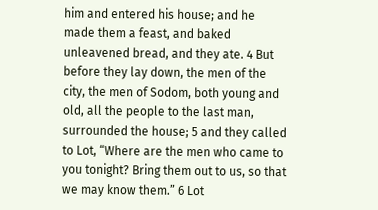him and entered his house; and he made them a feast, and baked unleavened bread, and they ate. 4 But before they lay down, the men of the city, the men of Sodom, both young and old, all the people to the last man, surrounded the house; 5 and they called to Lot, “Where are the men who came to you tonight? Bring them out to us, so that we may know them.” 6 Lot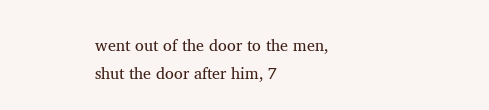went out of the door to the men, shut the door after him, 7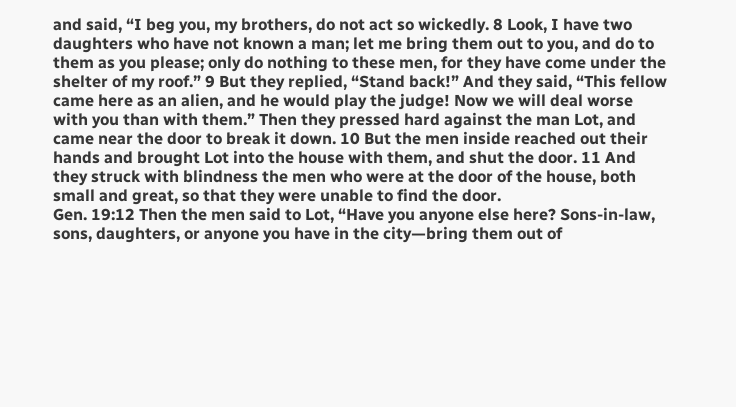and said, “I beg you, my brothers, do not act so wickedly. 8 Look, I have two daughters who have not known a man; let me bring them out to you, and do to them as you please; only do nothing to these men, for they have come under the shelter of my roof.” 9 But they replied, “Stand back!” And they said, “This fellow came here as an alien, and he would play the judge! Now we will deal worse with you than with them.” Then they pressed hard against the man Lot, and came near the door to break it down. 10 But the men inside reached out their hands and brought Lot into the house with them, and shut the door. 11 And they struck with blindness the men who were at the door of the house, both small and great, so that they were unable to find the door.
Gen. 19:12 Then the men said to Lot, “Have you anyone else here? Sons-in-law, sons, daughters, or anyone you have in the city—bring them out of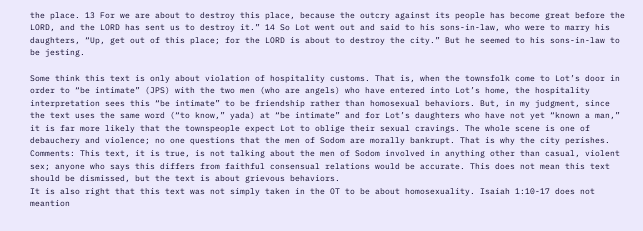the place. 13 For we are about to destroy this place, because the outcry against its people has become great before the LORD, and the LORD has sent us to destroy it.” 14 So Lot went out and said to his sons-in-law, who were to marry his daughters, “Up, get out of this place; for the LORD is about to destroy the city.” But he seemed to his sons-in-law to be jesting.

Some think this text is only about violation of hospitality customs. That is, when the townsfolk come to Lot’s door in order to “be intimate” (JPS) with the two men (who are angels) who have entered into Lot’s home, the hospitality interpretation sees this “be intimate” to be friendship rather than homosexual behaviors. But, in my judgment, since the text uses the same word (“to know,” yada) at “be intimate” and for Lot’s daughters who have not yet “known a man,” it is far more likely that the townspeople expect Lot to oblige their sexual cravings. The whole scene is one of debauchery and violence; no one questions that the men of Sodom are morally bankrupt. That is why the city perishes.
Comments: This text, it is true, is not talking about the men of Sodom involved in anything other than casual, violent sex; anyone who says this differs from faithful consensual relations would be accurate. This does not mean this text should be dismissed, but the text is about grievous behaviors.
It is also right that this text was not simply taken in the OT to be about homosexuality. Isaiah 1:10-17 does not meantion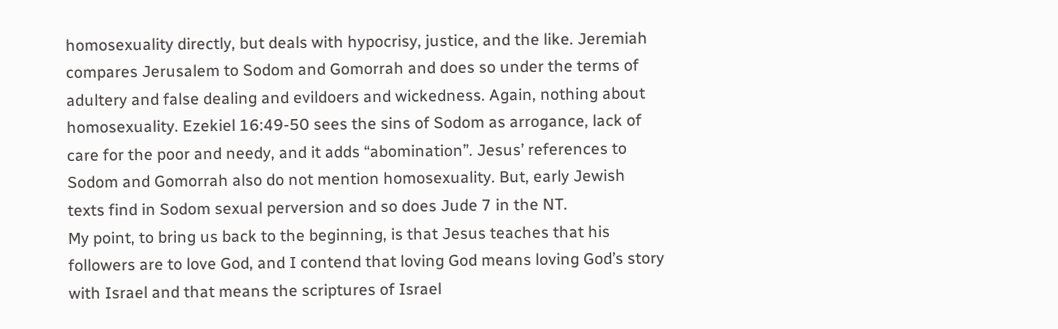homosexuality directly, but deals with hypocrisy, justice, and the like. Jeremiah compares Jerusalem to Sodom and Gomorrah and does so under the terms of adultery and false dealing and evildoers and wickedness. Again, nothing about homosexuality. Ezekiel 16:49-50 sees the sins of Sodom as arrogance, lack of care for the poor and needy, and it adds “abomination”. Jesus’ references to Sodom and Gomorrah also do not mention homosexuality. But, early Jewish texts find in Sodom sexual perversion and so does Jude 7 in the NT.
My point, to bring us back to the beginning, is that Jesus teaches that his followers are to love God, and I contend that loving God means loving God’s story with Israel and that means the scriptures of Israel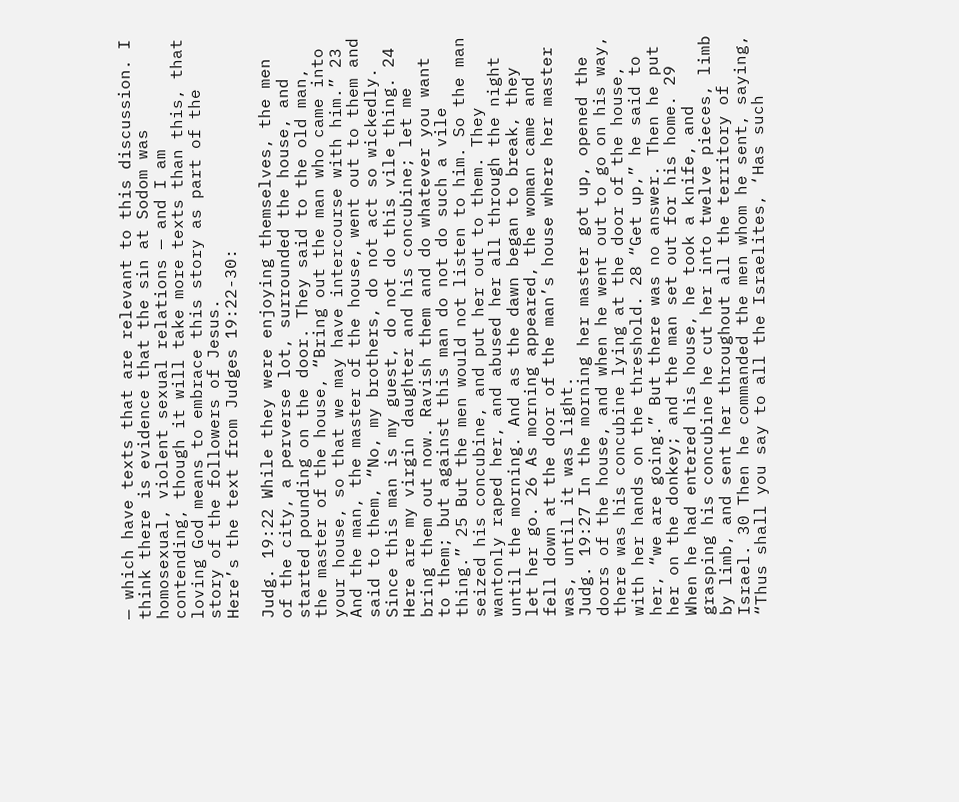— which have texts that are relevant to this discussion. I think there is evidence that the sin at Sodom was homosexual, violent sexual relations — and I am contending, though it will take more texts than this, that loving God means to embrace this story as part of the story of the followers of Jesus.
Here’s the text from Judges 19:22-30:

Judg. 19:22 While they were enjoying themselves, the men of the city, a perverse lot, surrounded the house, and started pounding on the door. They said to the old man, the master of the house, “Bring out the man who came into your house, so that we may have intercourse with him.” 23 And the man, the master of the house, went out to them and said to them, “No, my brothers, do not act so wickedly. Since this man is my guest, do not do this vile thing. 24 Here are my virgin daughter and his concubine; let me bring them out now. Ravish them and do whatever you want to them; but against this man do not do such a vile thing.” 25 But the men would not listen to him. So the man seized his concubine, and put her out to them. They wantonly raped her, and abused her all through the night until the morning. And as the dawn began to break, they let her go. 26 As morning appeared, the woman came and fell down at the door of the man’s house where her master was, until it was light.
Judg. 19:27 In the morning her master got up, opened the doors of the house, and when he went out to go on his way, there was his concubine lying at the door of the house, with her hands on the threshold. 28 “Get up,” he said to her, “we are going.” But there was no answer. Then he put her on the donkey; and the man set out for his home. 29 When he had entered his house, he took a knife, and grasping his concubine he cut her into twelve pieces, limb by limb, and sent her throughout all the territory of Israel. 30 Then he commanded the men whom he sent, saying, “Thus shall you say to all the Israelites, ‘Has such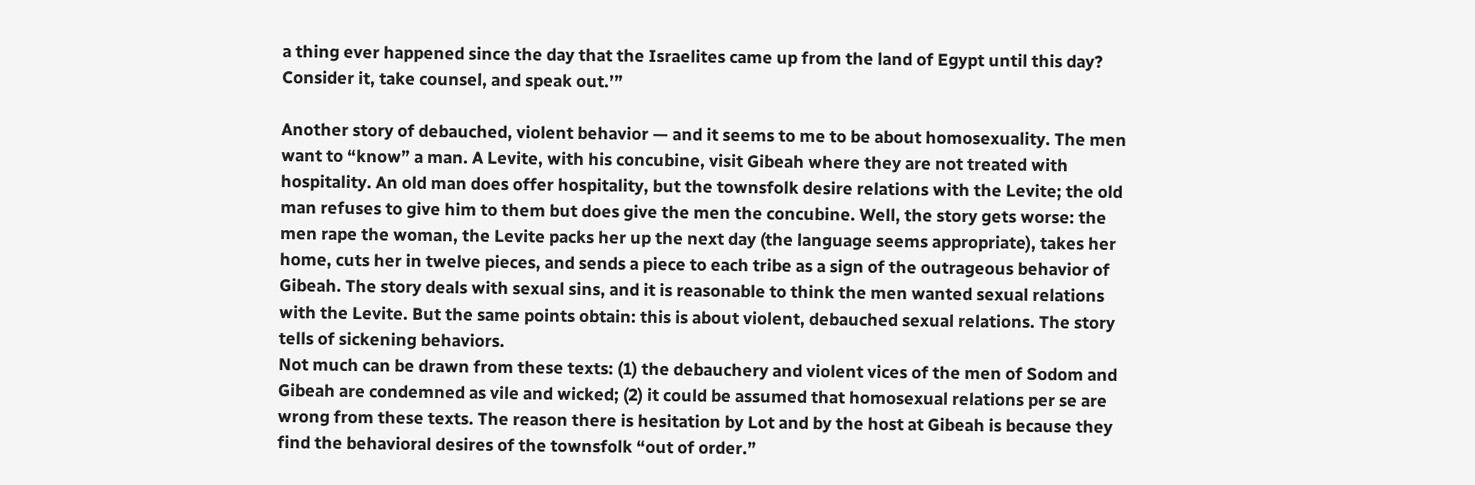a thing ever happened since the day that the Israelites came up from the land of Egypt until this day? Consider it, take counsel, and speak out.’”

Another story of debauched, violent behavior — and it seems to me to be about homosexuality. The men want to “know” a man. A Levite, with his concubine, visit Gibeah where they are not treated with hospitality. An old man does offer hospitality, but the townsfolk desire relations with the Levite; the old man refuses to give him to them but does give the men the concubine. Well, the story gets worse: the men rape the woman, the Levite packs her up the next day (the language seems appropriate), takes her home, cuts her in twelve pieces, and sends a piece to each tribe as a sign of the outrageous behavior of Gibeah. The story deals with sexual sins, and it is reasonable to think the men wanted sexual relations with the Levite. But the same points obtain: this is about violent, debauched sexual relations. The story tells of sickening behaviors.
Not much can be drawn from these texts: (1) the debauchery and violent vices of the men of Sodom and Gibeah are condemned as vile and wicked; (2) it could be assumed that homosexual relations per se are wrong from these texts. The reason there is hesitation by Lot and by the host at Gibeah is because they find the behavioral desires of the townsfolk “out of order.”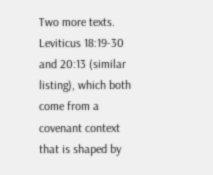Two more texts. Leviticus 18:19-30 and 20:13 (similar listing), which both come from a covenant context that is shaped by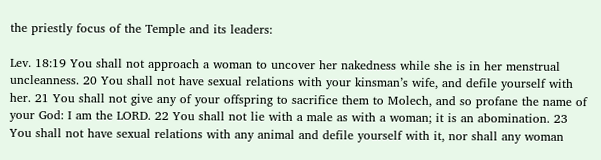the priestly focus of the Temple and its leaders:

Lev. 18:19 You shall not approach a woman to uncover her nakedness while she is in her menstrual uncleanness. 20 You shall not have sexual relations with your kinsman’s wife, and defile yourself with her. 21 You shall not give any of your offspring to sacrifice them to Molech, and so profane the name of your God: I am the LORD. 22 You shall not lie with a male as with a woman; it is an abomination. 23 You shall not have sexual relations with any animal and defile yourself with it, nor shall any woman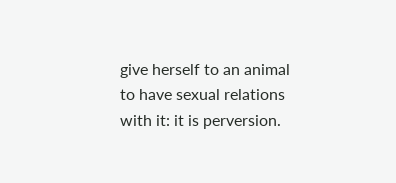give herself to an animal to have sexual relations with it: it is perversion.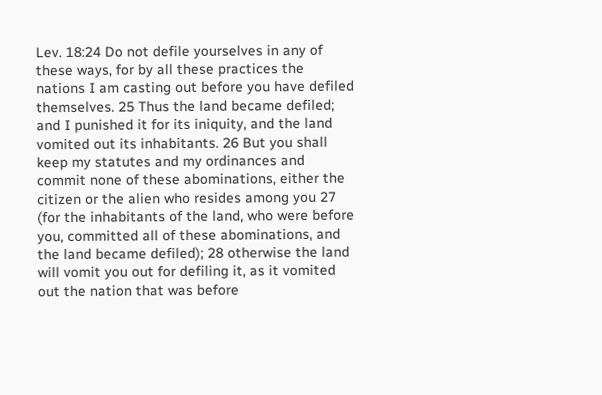Lev. 18:24 Do not defile yourselves in any of these ways, for by all these practices the nations I am casting out before you have defiled themselves. 25 Thus the land became defiled; and I punished it for its iniquity, and the land vomited out its inhabitants. 26 But you shall keep my statutes and my ordinances and commit none of these abominations, either the citizen or the alien who resides among you 27 (for the inhabitants of the land, who were before you, committed all of these abominations, and the land became defiled); 28 otherwise the land will vomit you out for defiling it, as it vomited out the nation that was before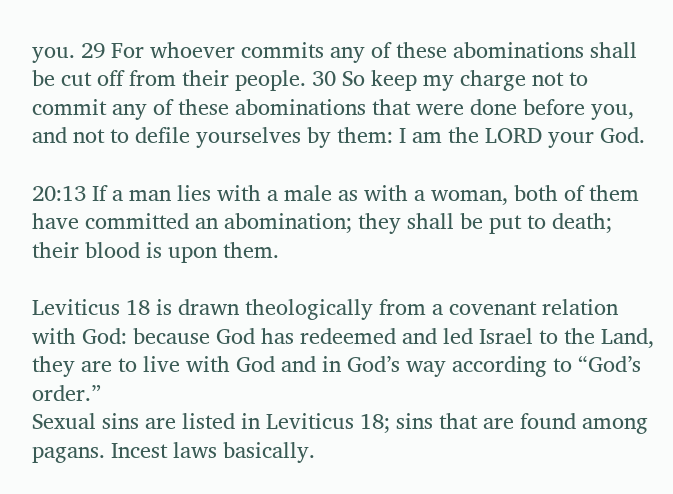you. 29 For whoever commits any of these abominations shall be cut off from their people. 30 So keep my charge not to commit any of these abominations that were done before you, and not to defile yourselves by them: I am the LORD your God.

20:13 If a man lies with a male as with a woman, both of them have committed an abomination; they shall be put to death; their blood is upon them.

Leviticus 18 is drawn theologically from a covenant relation with God: because God has redeemed and led Israel to the Land, they are to live with God and in God’s way according to “God’s order.”
Sexual sins are listed in Leviticus 18; sins that are found among pagans. Incest laws basically.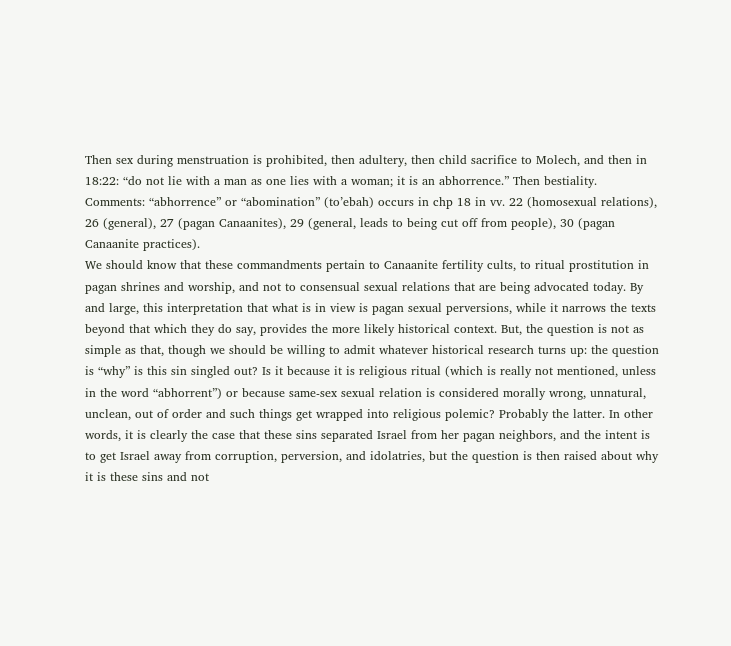Then sex during menstruation is prohibited, then adultery, then child sacrifice to Molech, and then in 18:22: “do not lie with a man as one lies with a woman; it is an abhorrence.” Then bestiality.
Comments: “abhorrence” or “abomination” (to’ebah) occurs in chp 18 in vv. 22 (homosexual relations), 26 (general), 27 (pagan Canaanites), 29 (general, leads to being cut off from people), 30 (pagan Canaanite practices).
We should know that these commandments pertain to Canaanite fertility cults, to ritual prostitution in pagan shrines and worship, and not to consensual sexual relations that are being advocated today. By and large, this interpretation that what is in view is pagan sexual perversions, while it narrows the texts beyond that which they do say, provides the more likely historical context. But, the question is not as simple as that, though we should be willing to admit whatever historical research turns up: the question is “why” is this sin singled out? Is it because it is religious ritual (which is really not mentioned, unless in the word “abhorrent”) or because same-sex sexual relation is considered morally wrong, unnatural, unclean, out of order and such things get wrapped into religious polemic? Probably the latter. In other words, it is clearly the case that these sins separated Israel from her pagan neighbors, and the intent is to get Israel away from corruption, perversion, and idolatries, but the question is then raised about why it is these sins and not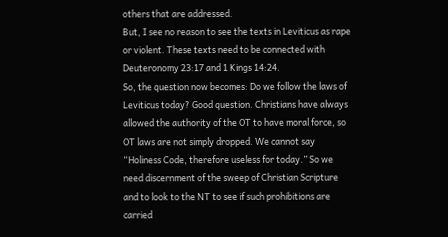others that are addressed.
But, I see no reason to see the texts in Leviticus as rape or violent. These texts need to be connected with Deuteronomy 23:17 and 1 Kings 14:24.
So, the question now becomes: Do we follow the laws of Leviticus today? Good question. Christians have always allowed the authority of the OT to have moral force, so OT laws are not simply dropped. We cannot say “Holiness Code, therefore useless for today.” So we need discernment of the sweep of Christian Scripture and to look to the NT to see if such prohibitions are carried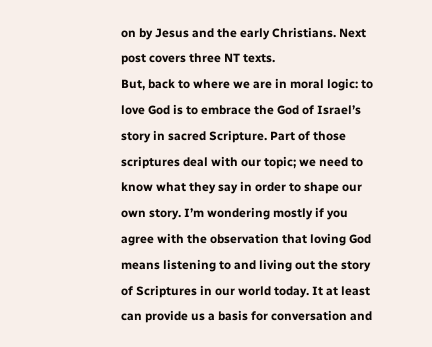on by Jesus and the early Christians. Next post covers three NT texts.
But, back to where we are in moral logic: to love God is to embrace the God of Israel’s story in sacred Scripture. Part of those scriptures deal with our topic; we need to know what they say in order to shape our own story. I’m wondering mostly if you agree with the observation that loving God means listening to and living out the story of Scriptures in our world today. It at least can provide us a basis for conversation and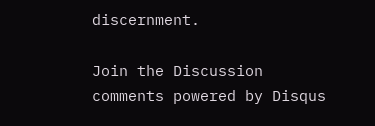discernment.

Join the Discussion
comments powered by Disqus